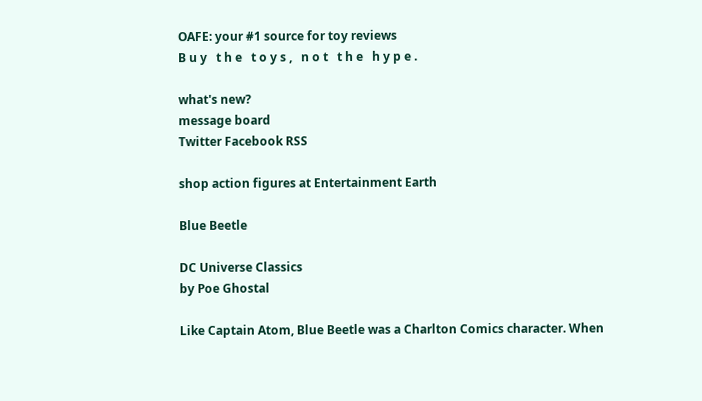OAFE: your #1 source for toy reviews
B u y   t h e   t o y s ,   n o t   t h e   h y p e .

what's new?
message board
Twitter Facebook RSS

shop action figures at Entertainment Earth

Blue Beetle

DC Universe Classics
by Poe Ghostal

Like Captain Atom, Blue Beetle was a Charlton Comics character. When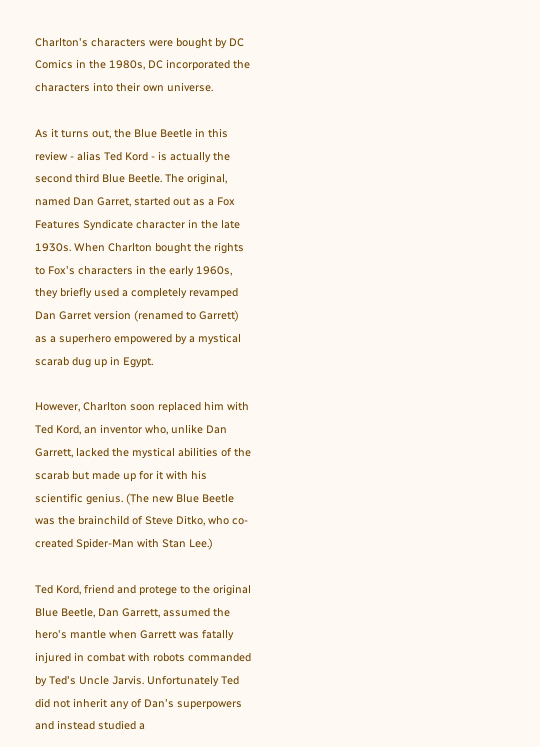Charlton's characters were bought by DC Comics in the 1980s, DC incorporated the characters into their own universe.

As it turns out, the Blue Beetle in this review - alias Ted Kord - is actually the second third Blue Beetle. The original, named Dan Garret, started out as a Fox Features Syndicate character in the late 1930s. When Charlton bought the rights to Fox's characters in the early 1960s, they briefly used a completely revamped Dan Garret version (renamed to Garrett) as a superhero empowered by a mystical scarab dug up in Egypt.

However, Charlton soon replaced him with Ted Kord, an inventor who, unlike Dan Garrett, lacked the mystical abilities of the scarab but made up for it with his scientific genius. (The new Blue Beetle was the brainchild of Steve Ditko, who co-created Spider-Man with Stan Lee.)

Ted Kord, friend and protege to the original Blue Beetle, Dan Garrett, assumed the hero's mantle when Garrett was fatally injured in combat with robots commanded by Ted's Uncle Jarvis. Unfortunately Ted did not inherit any of Dan's superpowers and instead studied a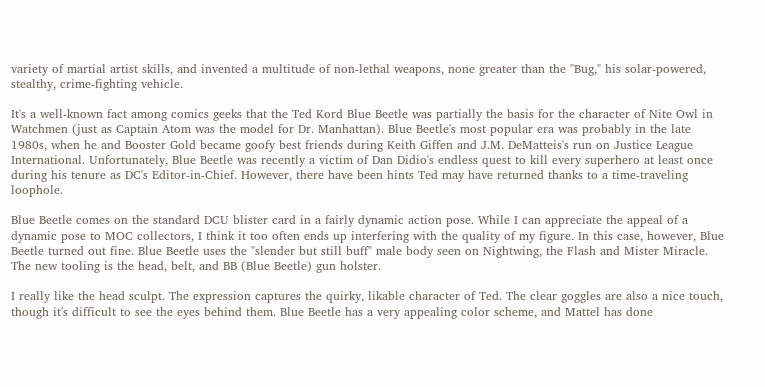variety of martial artist skills, and invented a multitude of non-lethal weapons, none greater than the "Bug," his solar-powered, stealthy, crime-fighting vehicle.

It's a well-known fact among comics geeks that the Ted Kord Blue Beetle was partially the basis for the character of Nite Owl in Watchmen (just as Captain Atom was the model for Dr. Manhattan). Blue Beetle's most popular era was probably in the late 1980s, when he and Booster Gold became goofy best friends during Keith Giffen and J.M. DeMatteis's run on Justice League International. Unfortunately, Blue Beetle was recently a victim of Dan Didio's endless quest to kill every superhero at least once during his tenure as DC's Editor-in-Chief. However, there have been hints Ted may have returned thanks to a time-traveling loophole.

Blue Beetle comes on the standard DCU blister card in a fairly dynamic action pose. While I can appreciate the appeal of a dynamic pose to MOC collectors, I think it too often ends up interfering with the quality of my figure. In this case, however, Blue Beetle turned out fine. Blue Beetle uses the "slender but still buff" male body seen on Nightwing, the Flash and Mister Miracle. The new tooling is the head, belt, and BB (Blue Beetle) gun holster.

I really like the head sculpt. The expression captures the quirky, likable character of Ted. The clear goggles are also a nice touch, though it's difficult to see the eyes behind them. Blue Beetle has a very appealing color scheme, and Mattel has done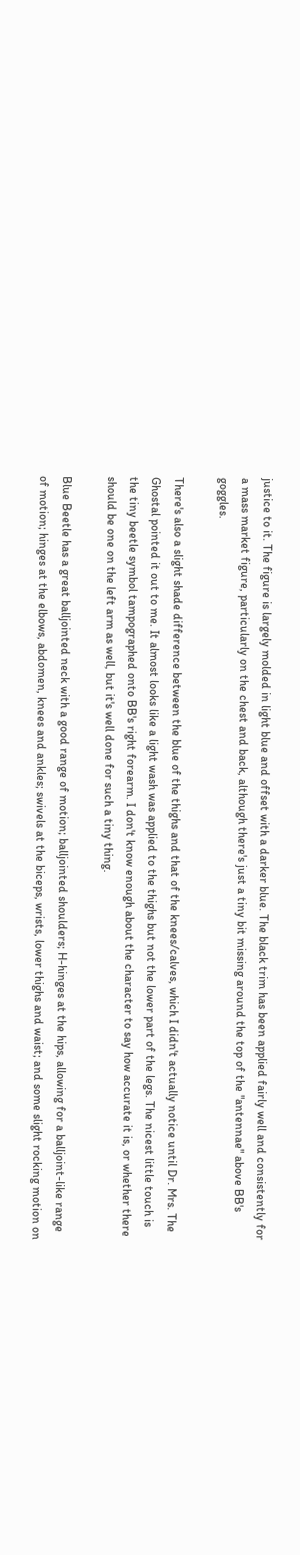justice to it. The figure is largely molded in light blue and offset with a darker blue. The black trim has been applied fairly well and consistently for a mass market figure, particularly on the chest and back, although there's just a tiny bit missing around the top of the "antennae" above BB's goggles.

There's also a slight shade difference between the blue of the thighs and that of the knees/calves, which I didn't actually notice until Dr. Mrs. The Ghostal pointed it out to me. It almost looks like a light wash was applied to the thighs but not the lower part of the legs. The nicest little touch is the tiny beetle symbol tampographed onto BB's right forearm. I don't know enough about the character to say how accurate it is, or whether there should be one on the left arm as well, but it's well done for such a tiny thing.

Blue Beetle has a great balljointed neck with a good range of motion; balljointed shoulders; H-hinges at the hips, allowing for a balljoint-like range of motion; hinges at the elbows, abdomen, knees and ankles; swivels at the biceps, wrists, lower thighs and waist; and some slight rocking motion on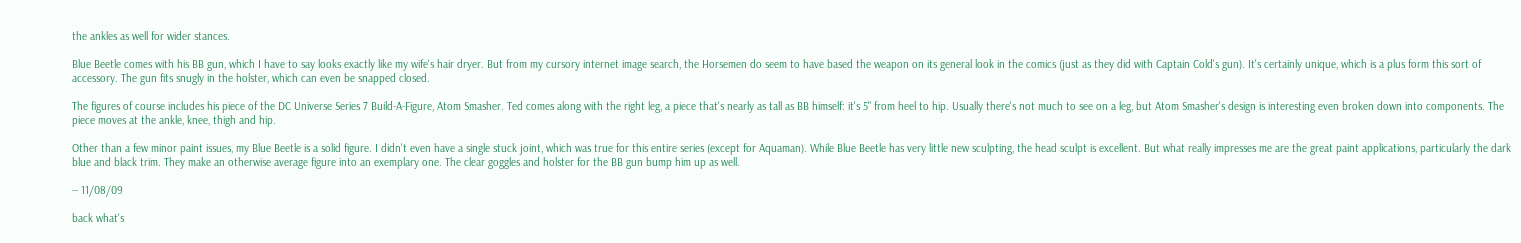the ankles as well for wider stances.

Blue Beetle comes with his BB gun, which I have to say looks exactly like my wife's hair dryer. But from my cursory internet image search, the Horsemen do seem to have based the weapon on its general look in the comics (just as they did with Captain Cold's gun). It's certainly unique, which is a plus form this sort of accessory. The gun fits snugly in the holster, which can even be snapped closed.

The figures of course includes his piece of the DC Universe Series 7 Build-A-Figure, Atom Smasher. Ted comes along with the right leg, a piece that's nearly as tall as BB himself: it's 5" from heel to hip. Usually there's not much to see on a leg, but Atom Smasher's design is interesting even broken down into components. The piece moves at the ankle, knee, thigh and hip.

Other than a few minor paint issues, my Blue Beetle is a solid figure. I didn't even have a single stuck joint, which was true for this entire series (except for Aquaman). While Blue Beetle has very little new sculpting, the head sculpt is excellent. But what really impresses me are the great paint applications, particularly the dark blue and black trim. They make an otherwise average figure into an exemplary one. The clear goggles and holster for the BB gun bump him up as well.

-- 11/08/09

back what's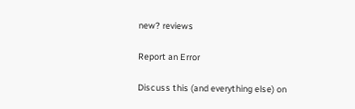new? reviews

Report an Error

Discuss this (and everything else) on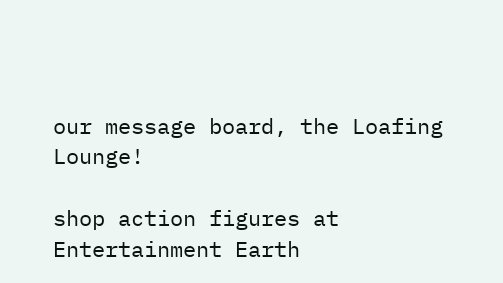our message board, the Loafing Lounge!

shop action figures at Entertainment Earth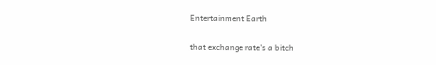Entertainment Earth

that exchange rate's a bitch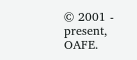© 2001 - present, OAFE.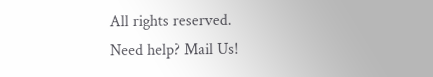All rights reserved.
Need help? Mail Us!